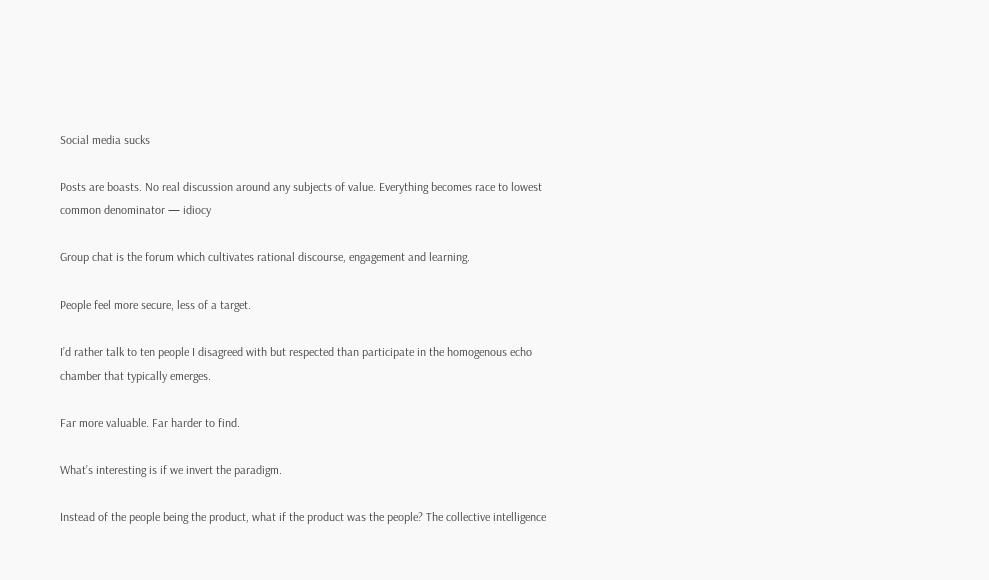Social media sucks

Posts are boasts. No real discussion around any subjects of value. Everything becomes race to lowest common denominator — idiocy

Group chat is the forum which cultivates rational discourse, engagement and learning.

People feel more secure, less of a target.

I’d rather talk to ten people I disagreed with but respected than participate in the homogenous echo chamber that typically emerges.

Far more valuable. Far harder to find.

What’s interesting is if we invert the paradigm.

Instead of the people being the product, what if the product was the people? The collective intelligence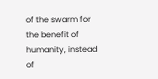of the swarm for the benefit of humanity, instead of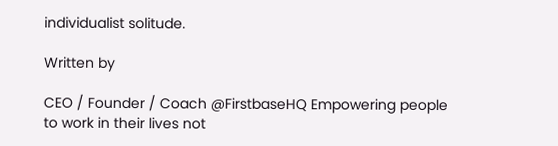individualist solitude.

Written by

CEO / Founder / Coach @FirstbaseHQ Empowering people to work in their lives not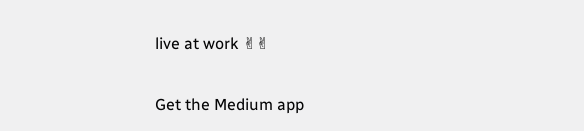live at work ✌✌

Get the Medium app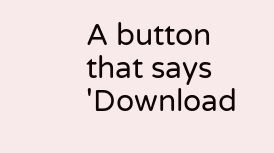A button that says 'Download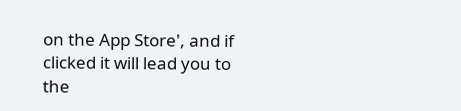on the App Store', and if clicked it will lead you to the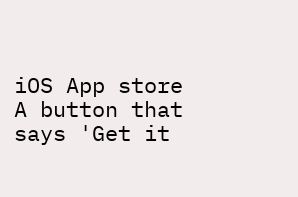iOS App store
A button that says 'Get it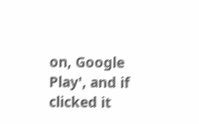on, Google Play', and if clicked it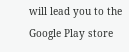will lead you to the Google Play store